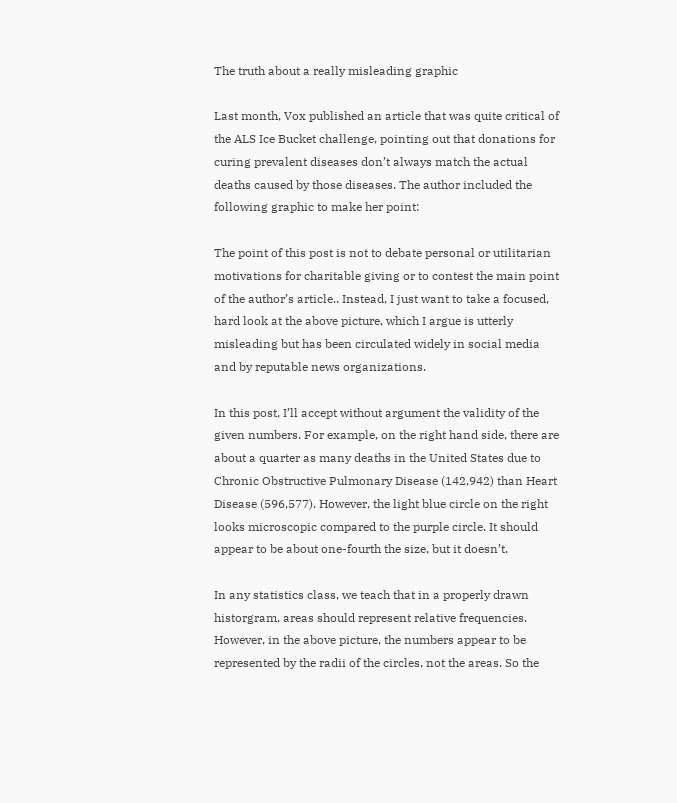The truth about a really misleading graphic

Last month, Vox published an article that was quite critical of the ALS Ice Bucket challenge, pointing out that donations for curing prevalent diseases don’t always match the actual deaths caused by those diseases. The author included the following graphic to make her point:

The point of this post is not to debate personal or utilitarian motivations for charitable giving or to contest the main point of the author’s article.. Instead, I just want to take a focused, hard look at the above picture, which I argue is utterly misleading but has been circulated widely in social media and by reputable news organizations.

In this post, I’ll accept without argument the validity of the given numbers. For example, on the right hand side, there are about a quarter as many deaths in the United States due to Chronic Obstructive Pulmonary Disease (142,942) than Heart Disease (596,577). However, the light blue circle on the right looks microscopic compared to the purple circle. It should appear to be about one-fourth the size, but it doesn’t.

In any statistics class, we teach that in a properly drawn historgram, areas should represent relative frequencies. However, in the above picture, the numbers appear to be represented by the radii of the circles, not the areas. So the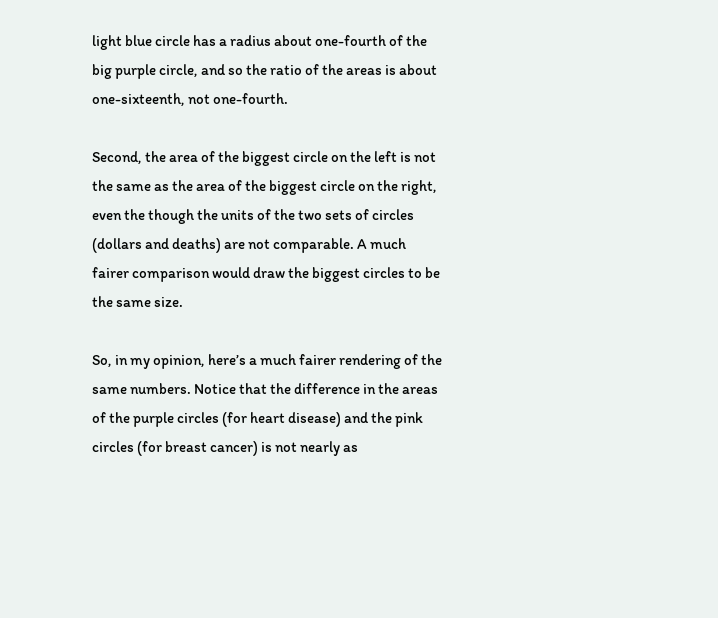light blue circle has a radius about one-fourth of the big purple circle, and so the ratio of the areas is about one-sixteenth, not one-fourth.

Second, the area of the biggest circle on the left is not the same as the area of the biggest circle on the right, even the though the units of the two sets of circles (dollars and deaths) are not comparable. A much fairer comparison would draw the biggest circles to be the same size.

So, in my opinion, here’s a much fairer rendering of the same numbers. Notice that the difference in the areas of the purple circles (for heart disease) and the pink circles (for breast cancer) is not nearly as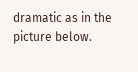dramatic as in the picture below.